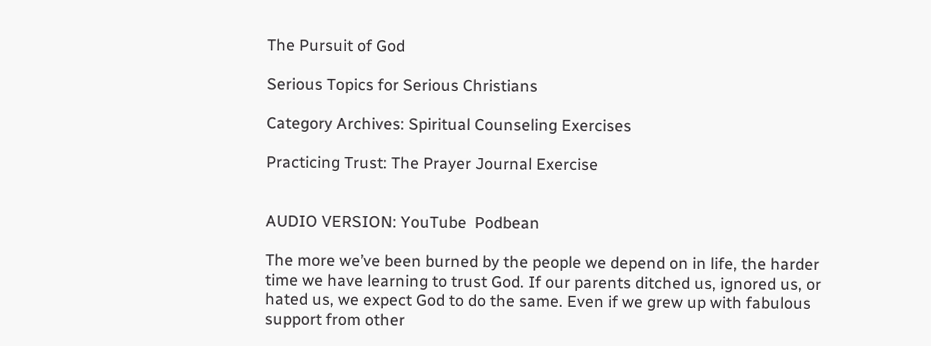The Pursuit of God

Serious Topics for Serious Christians

Category Archives: Spiritual Counseling Exercises

Practicing Trust: The Prayer Journal Exercise


AUDIO VERSION: YouTube  Podbean

The more we’ve been burned by the people we depend on in life, the harder time we have learning to trust God. If our parents ditched us, ignored us, or hated us, we expect God to do the same. Even if we grew up with fabulous support from other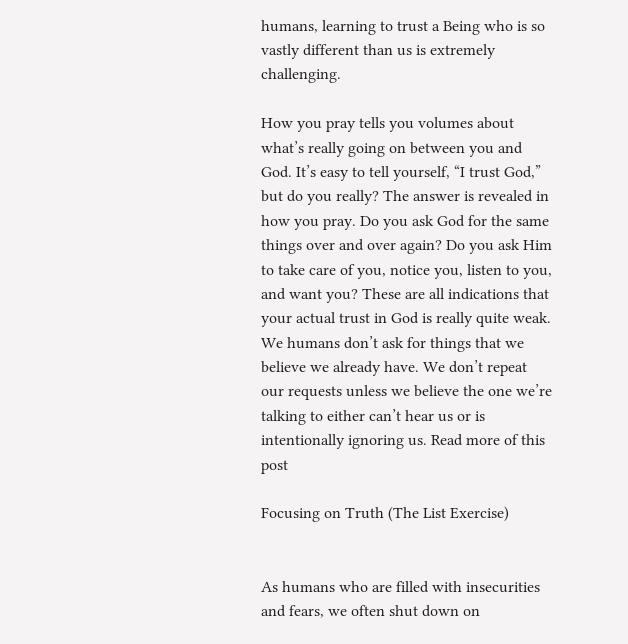humans, learning to trust a Being who is so vastly different than us is extremely challenging.

How you pray tells you volumes about what’s really going on between you and God. It’s easy to tell yourself, “I trust God,” but do you really? The answer is revealed in how you pray. Do you ask God for the same things over and over again? Do you ask Him to take care of you, notice you, listen to you, and want you? These are all indications that your actual trust in God is really quite weak. We humans don’t ask for things that we believe we already have. We don’t repeat our requests unless we believe the one we’re talking to either can’t hear us or is intentionally ignoring us. Read more of this post

Focusing on Truth (The List Exercise)


As humans who are filled with insecurities and fears, we often shut down on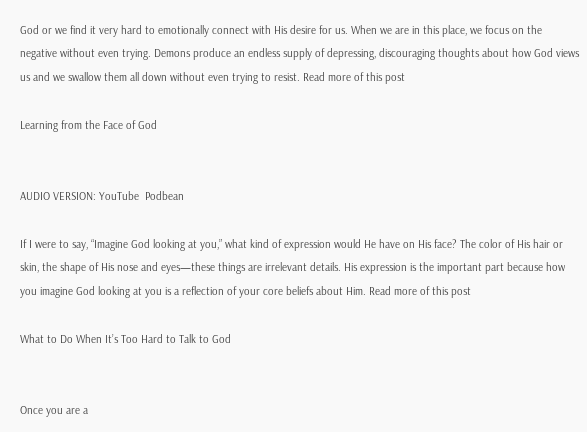God or we find it very hard to emotionally connect with His desire for us. When we are in this place, we focus on the negative without even trying. Demons produce an endless supply of depressing, discouraging thoughts about how God views us and we swallow them all down without even trying to resist. Read more of this post

Learning from the Face of God


AUDIO VERSION: YouTube  Podbean

If I were to say, “Imagine God looking at you,” what kind of expression would He have on His face? The color of His hair or skin, the shape of His nose and eyes—these things are irrelevant details. His expression is the important part because how you imagine God looking at you is a reflection of your core beliefs about Him. Read more of this post

What to Do When It’s Too Hard to Talk to God


Once you are a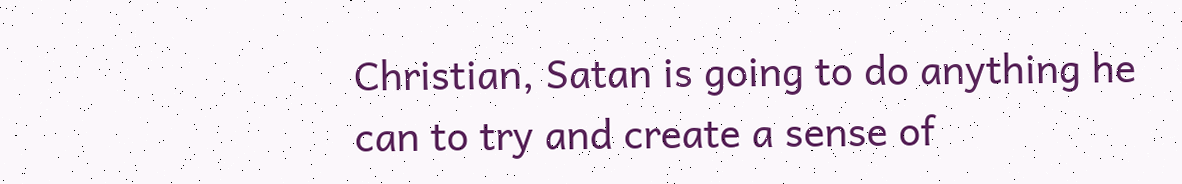Christian, Satan is going to do anything he can to try and create a sense of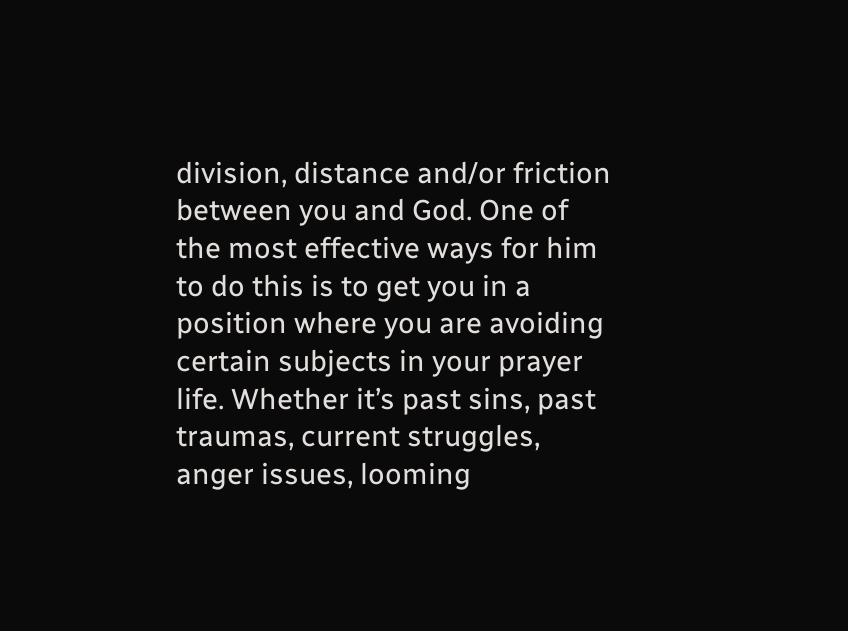division, distance and/or friction between you and God. One of the most effective ways for him to do this is to get you in a position where you are avoiding certain subjects in your prayer life. Whether it’s past sins, past traumas, current struggles, anger issues, looming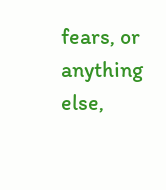fears, or anything else,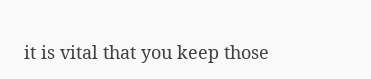it is vital that you keep those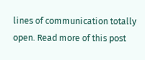lines of communication totally open. Read more of this post